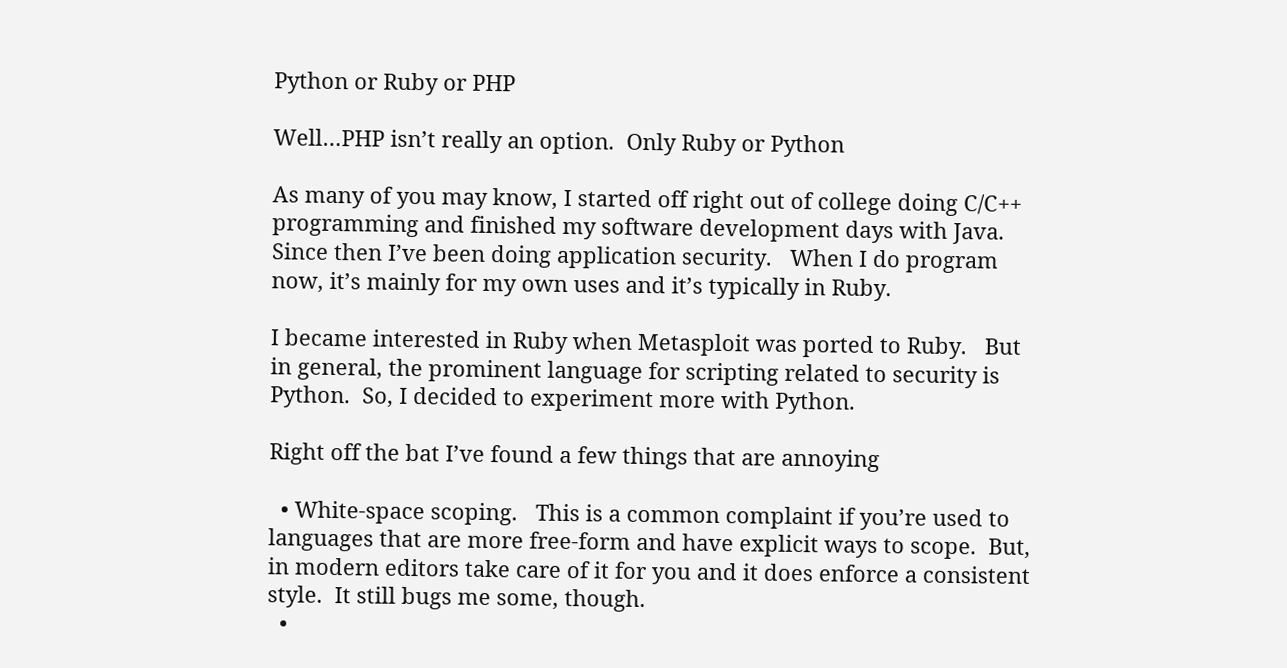Python or Ruby or PHP

Well…PHP isn’t really an option.  Only Ruby or Python

As many of you may know, I started off right out of college doing C/C++ programming and finished my software development days with Java.   Since then I’ve been doing application security.   When I do program now, it’s mainly for my own uses and it’s typically in Ruby.

I became interested in Ruby when Metasploit was ported to Ruby.   But in general, the prominent language for scripting related to security is Python.  So, I decided to experiment more with Python.

Right off the bat I’ve found a few things that are annoying

  • White-space scoping.   This is a common complaint if you’re used to languages that are more free-form and have explicit ways to scope.  But, in modern editors take care of it for you and it does enforce a consistent style.  It still bugs me some, though.
  •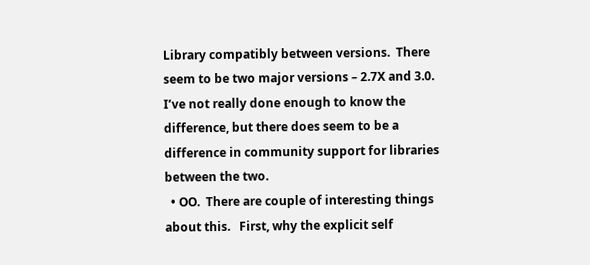Library compatibly between versions.  There seem to be two major versions – 2.7X and 3.0.  I’ve not really done enough to know the difference, but there does seem to be a difference in community support for libraries between the two.
  • OO.  There are couple of interesting things about this.   First, why the explicit self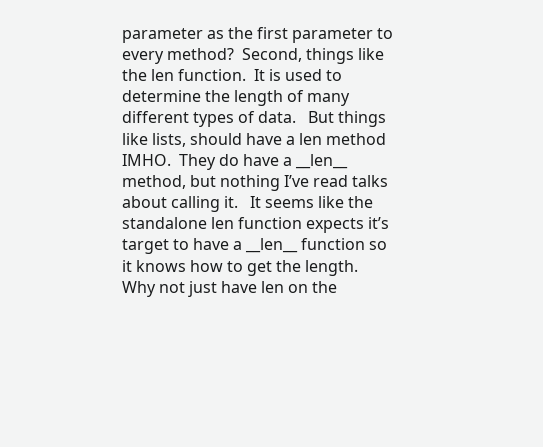parameter as the first parameter to every method?  Second, things like the len function.  It is used to determine the length of many different types of data.   But things like lists, should have a len method IMHO.  They do have a __len__ method, but nothing I’ve read talks about calling it.   It seems like the standalone len function expects it’s target to have a __len__ function so it knows how to get the length.  Why not just have len on the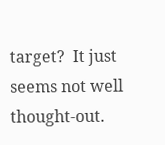target?  It just seems not well thought-out.